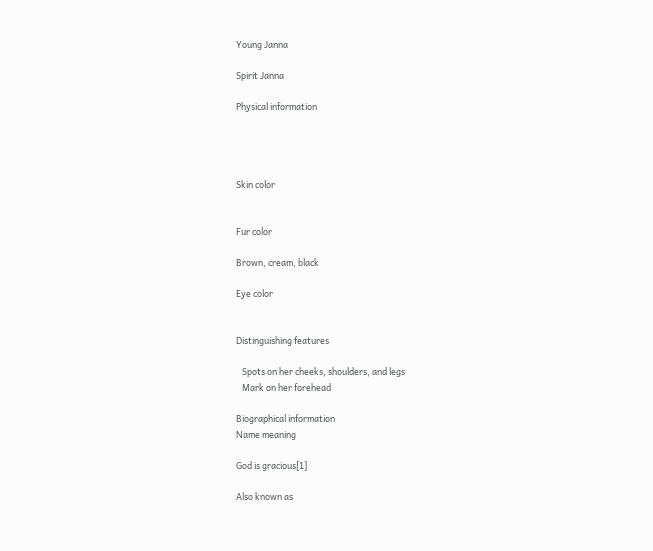Young Janna

Spirit Janna

Physical information




Skin color


Fur color

Brown, cream, black

Eye color


Distinguishing features

   Spots on her cheeks, shoulders, and legs
   Mark on her forehead

Biographical information
Name meaning

God is gracious[1]

Also known as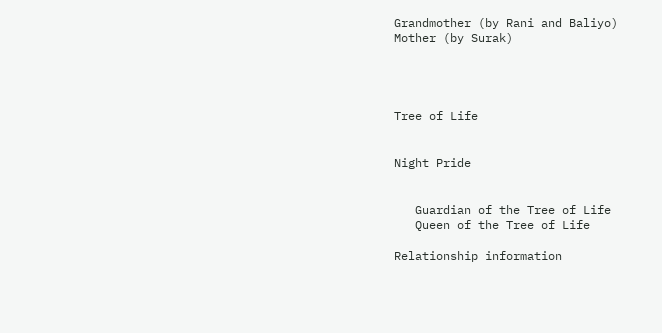Grandmother (by Rani and Baliyo)
Mother (by Surak)




Tree of Life


Night Pride


   Guardian of the Tree of Life
   Queen of the Tree of Life

Relationship information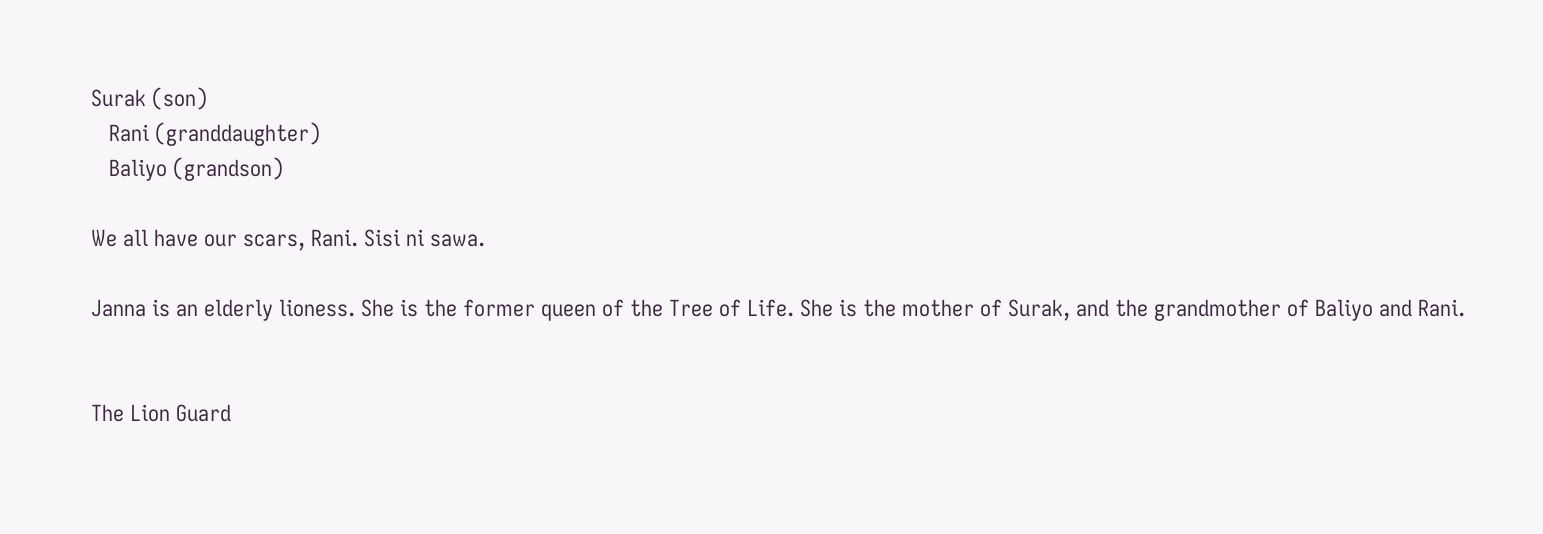Surak (son)
   Rani (granddaughter)
   Baliyo (grandson)

We all have our scars, Rani. Sisi ni sawa.

Janna is an elderly lioness. She is the former queen of the Tree of Life. She is the mother of Surak, and the grandmother of Baliyo and Rani.


The Lion Guard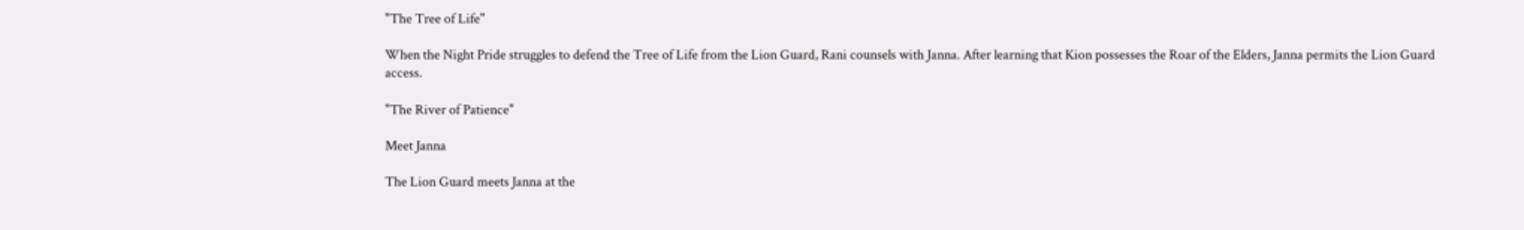"The Tree of Life"

When the Night Pride struggles to defend the Tree of Life from the Lion Guard, Rani counsels with Janna. After learning that Kion possesses the Roar of the Elders, Janna permits the Lion Guard access.

"The River of Patience"

Meet Janna

The Lion Guard meets Janna at the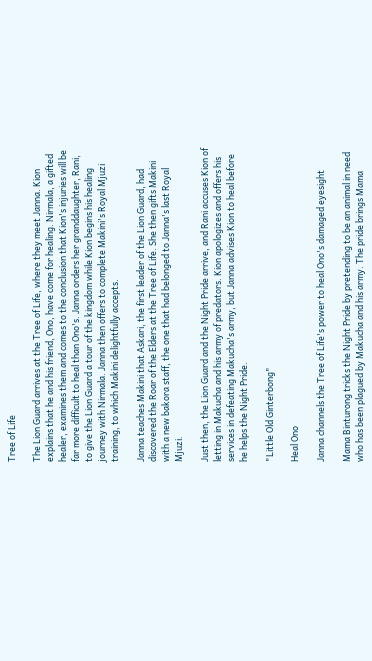Tree of Life

The Lion Guard arrives at the Tree of Life, where they meet Janna. Kion explains that he and his friend, Ono, have come for healing. Nirmala, a gifted healer, examines them and comes to the conclusion that Kion's injuries will be far more difficult to heal than Ono's. Janna orders her granddaughter, Rani, to give the Lion Guard a tour of the kingdom while Kion begins his healing journey with Nirmala. Janna then offers to complete Makini's Royal Mjuzi training, to which Makini delightfully accepts.

Janna teaches Makini that Askari, the first leader of the Lion Guard, had discovered the Roar of the Elders at the Tree of Life. She then gifts Makini with a new bakora staff, the one that had belonged to Janna's last Royal Mjuzi.

Just then, the Lion Guard and the Night Pride arrive, and Rani accuses Kion of letting in Makucha and his army of predators. Kion apologizes and offers his services in defeating Makucha's army, but Janna advises Kion to heal before he helps the Night Pride.

"Little Old Ginterbong"

Heal Ono

Janna channels the Tree of Life's power to heal Ono's damaged eyesight

Mama Binturong tricks the Night Pride by pretending to be an animal in need who has been plagued by Makucha and his army. The pride brings Mama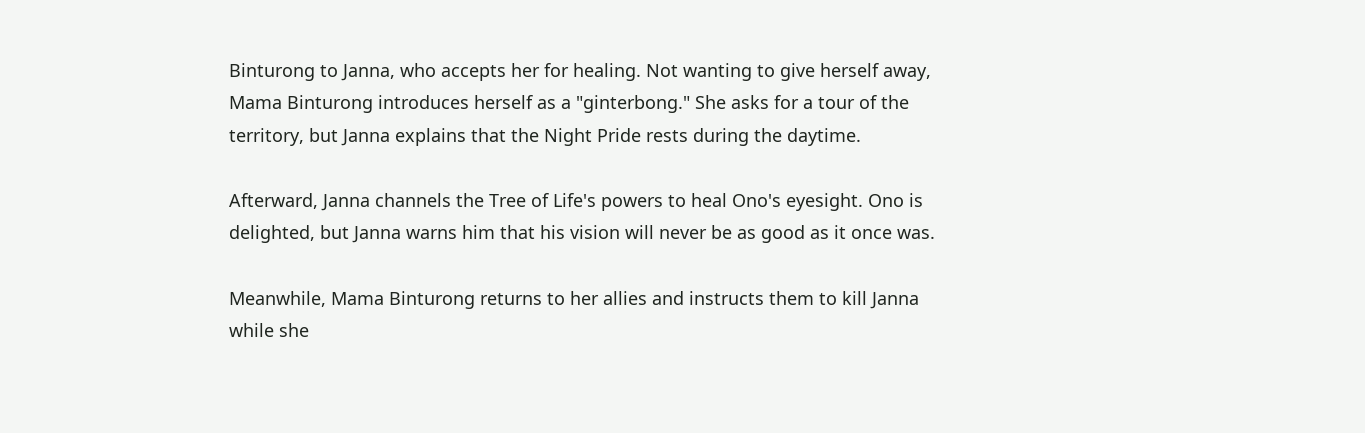Binturong to Janna, who accepts her for healing. Not wanting to give herself away, Mama Binturong introduces herself as a "ginterbong." She asks for a tour of the territory, but Janna explains that the Night Pride rests during the daytime.

Afterward, Janna channels the Tree of Life's powers to heal Ono's eyesight. Ono is delighted, but Janna warns him that his vision will never be as good as it once was.

Meanwhile, Mama Binturong returns to her allies and instructs them to kill Janna while she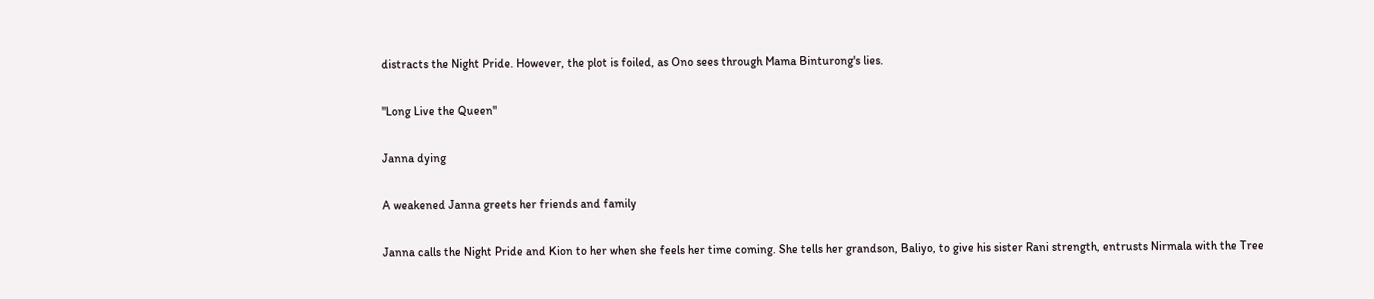distracts the Night Pride. However, the plot is foiled, as Ono sees through Mama Binturong's lies.

"Long Live the Queen"

Janna dying

A weakened Janna greets her friends and family

Janna calls the Night Pride and Kion to her when she feels her time coming. She tells her grandson, Baliyo, to give his sister Rani strength, entrusts Nirmala with the Tree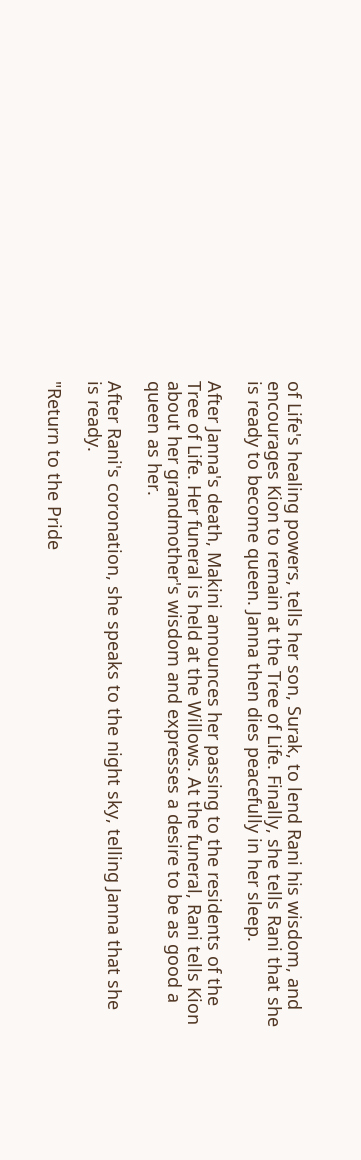of Life's healing powers, tells her son, Surak, to lend Rani his wisdom, and encourages Kion to remain at the Tree of Life. Finally, she tells Rani that she is ready to become queen. Janna then dies peacefully in her sleep.

After Janna's death, Makini announces her passing to the residents of the Tree of Life. Her funeral is held at the Willows. At the funeral, Rani tells Kion about her grandmother's wisdom and expresses a desire to be as good a queen as her.

After Rani's coronation, she speaks to the night sky, telling Janna that she is ready.

"Return to the Pride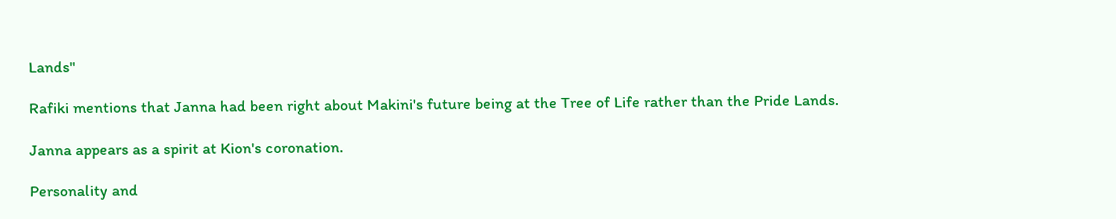Lands"

Rafiki mentions that Janna had been right about Makini's future being at the Tree of Life rather than the Pride Lands.

Janna appears as a spirit at Kion's coronation.

Personality and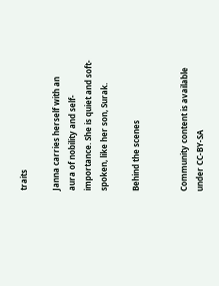traits

Janna carries herself with an aura of nobility and self-importance. She is quiet and soft-spoken, like her son, Surak.

Behind the scenes


Community content is available under CC-BY-SA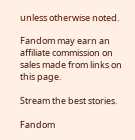unless otherwise noted.

Fandom may earn an affiliate commission on sales made from links on this page.

Stream the best stories.

Fandom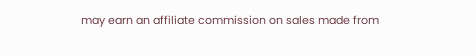may earn an affiliate commission on sales made from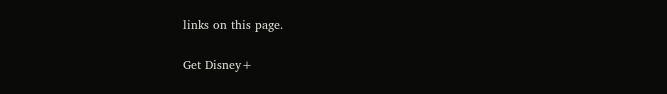links on this page.

Get Disney+